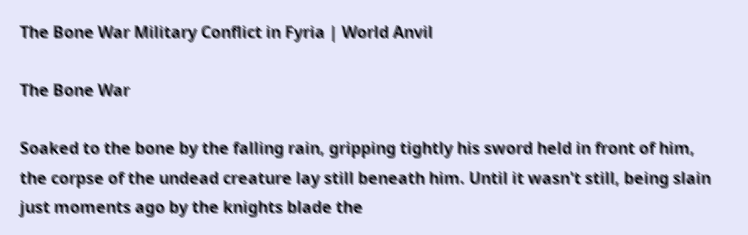The Bone War Military Conflict in Fyria | World Anvil

The Bone War

Soaked to the bone by the falling rain, gripping tightly his sword held in front of him, the corpse of the undead creature lay still beneath him. Until it wasn't still, being slain just moments ago by the knights blade the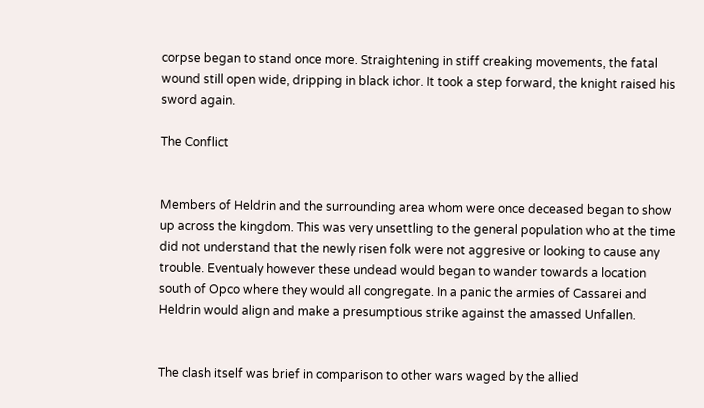corpse began to stand once more. Straightening in stiff creaking movements, the fatal wound still open wide, dripping in black ichor. It took a step forward, the knight raised his sword again.

The Conflict


Members of Heldrin and the surrounding area whom were once deceased began to show up across the kingdom. This was very unsettling to the general population who at the time did not understand that the newly risen folk were not aggresive or looking to cause any trouble. Eventualy however these undead would began to wander towards a location south of Opco where they would all congregate. In a panic the armies of Cassarei and Heldrin would align and make a presumptious strike against the amassed Unfallen.


The clash itself was brief in comparison to other wars waged by the allied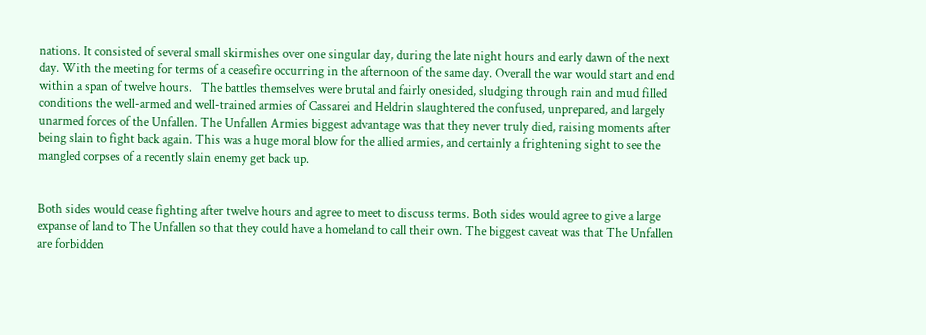nations. It consisted of several small skirmishes over one singular day, during the late night hours and early dawn of the next day. With the meeting for terms of a ceasefire occurring in the afternoon of the same day. Overall the war would start and end within a span of twelve hours.   The battles themselves were brutal and fairly onesided, sludging through rain and mud filled conditions the well-armed and well-trained armies of Cassarei and Heldrin slaughtered the confused, unprepared, and largely unarmed forces of the Unfallen. The Unfallen Armies biggest advantage was that they never truly died, raising moments after being slain to fight back again. This was a huge moral blow for the allied armies, and certainly a frightening sight to see the mangled corpses of a recently slain enemy get back up.


Both sides would cease fighting after twelve hours and agree to meet to discuss terms. Both sides would agree to give a large expanse of land to The Unfallen so that they could have a homeland to call their own. The biggest caveat was that The Unfallen are forbidden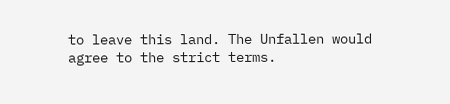to leave this land. The Unfallen would agree to the strict terms.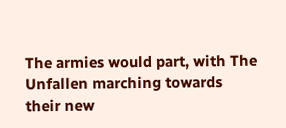The armies would part, with The Unfallen marching towards their new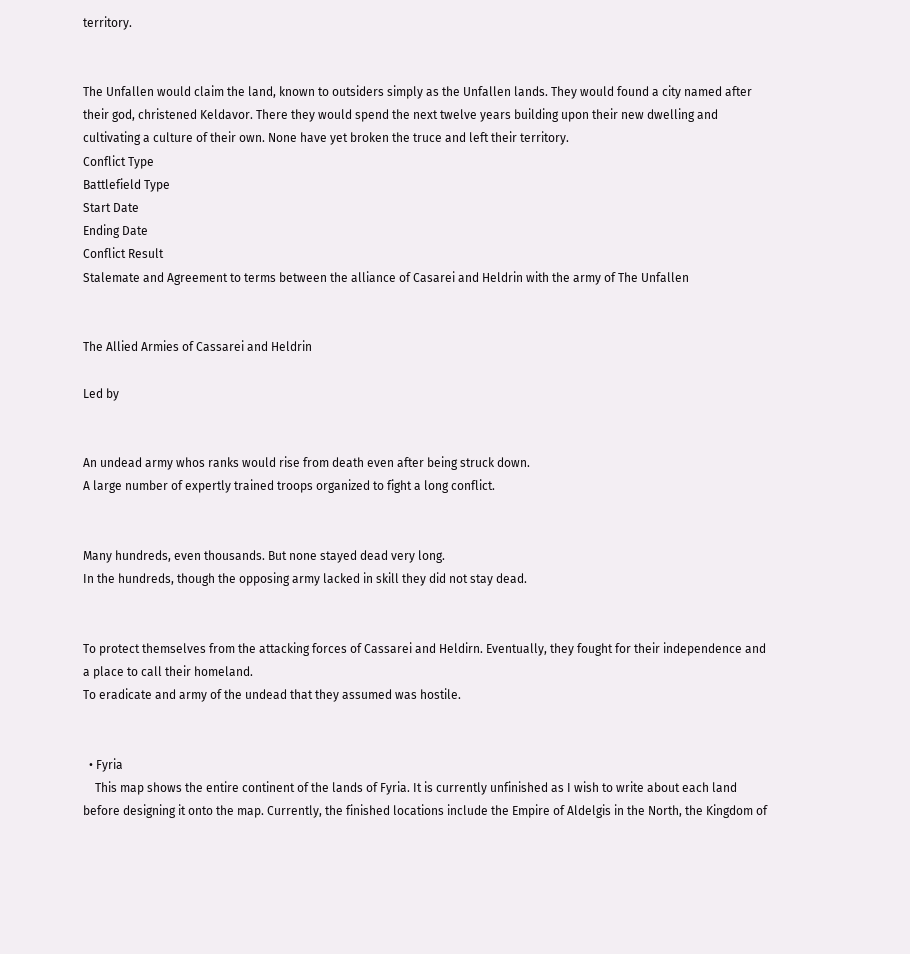territory.


The Unfallen would claim the land, known to outsiders simply as the Unfallen lands. They would found a city named after their god, christened Keldavor. There they would spend the next twelve years building upon their new dwelling and cultivating a culture of their own. None have yet broken the truce and left their territory.
Conflict Type
Battlefield Type
Start Date
Ending Date
Conflict Result
Stalemate and Agreement to terms between the alliance of Casarei and Heldrin with the army of The Unfallen


The Allied Armies of Cassarei and Heldrin

Led by


An undead army whos ranks would rise from death even after being struck down.
A large number of expertly trained troops organized to fight a long conflict.


Many hundreds, even thousands. But none stayed dead very long.
In the hundreds, though the opposing army lacked in skill they did not stay dead.


To protect themselves from the attacking forces of Cassarei and Heldirn. Eventually, they fought for their independence and a place to call their homeland.
To eradicate and army of the undead that they assumed was hostile.


  • Fyria
    This map shows the entire continent of the lands of Fyria. It is currently unfinished as I wish to write about each land before designing it onto the map. Currently, the finished locations include the Empire of Aldelgis in the North, the Kingdom of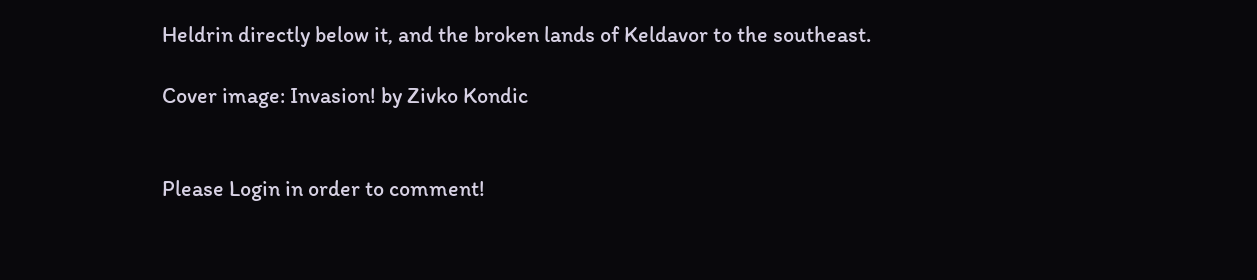Heldrin directly below it, and the broken lands of Keldavor to the southeast.

Cover image: Invasion! by Zivko Kondic


Please Login in order to comment!